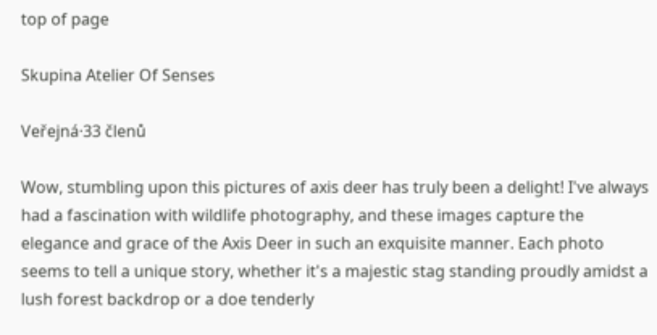top of page

Skupina Atelier Of Senses

Veřejná·33 členů

Wow, stumbling upon this pictures of axis deer has truly been a delight! I've always had a fascination with wildlife photography, and these images capture the elegance and grace of the Axis Deer in such an exquisite manner. Each photo seems to tell a unique story, whether it's a majestic stag standing proudly amidst a lush forest backdrop or a doe tenderly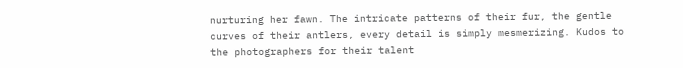nurturing her fawn. The intricate patterns of their fur, the gentle curves of their antlers, every detail is simply mesmerizing. Kudos to the photographers for their talent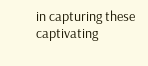in capturing these captivating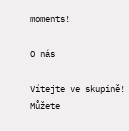moments!

O nás

Vítejte ve skupině! Můžete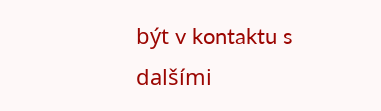být v kontaktu s dalšími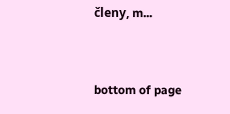členy, m...


bottom of page